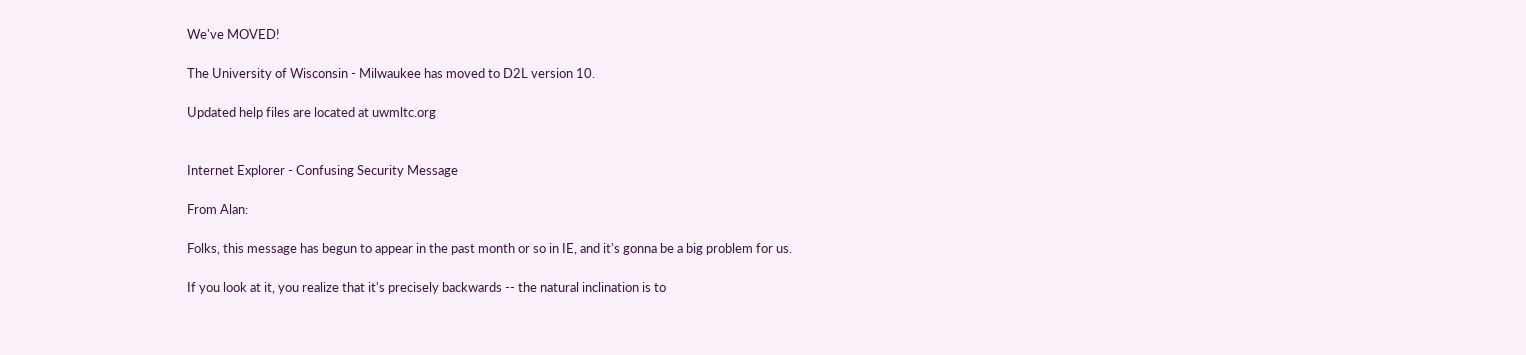We've MOVED!

The University of Wisconsin - Milwaukee has moved to D2L version 10.

Updated help files are located at uwmltc.org


Internet Explorer - Confusing Security Message

From Alan:

Folks, this message has begun to appear in the past month or so in IE, and it's gonna be a big problem for us.

If you look at it, you realize that it's precisely backwards -- the natural inclination is to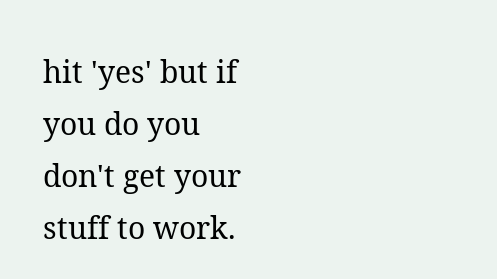hit 'yes' but if you do you don't get your stuff to work.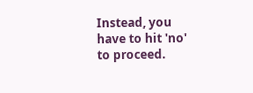Instead, you have to hit 'no' to proceed.